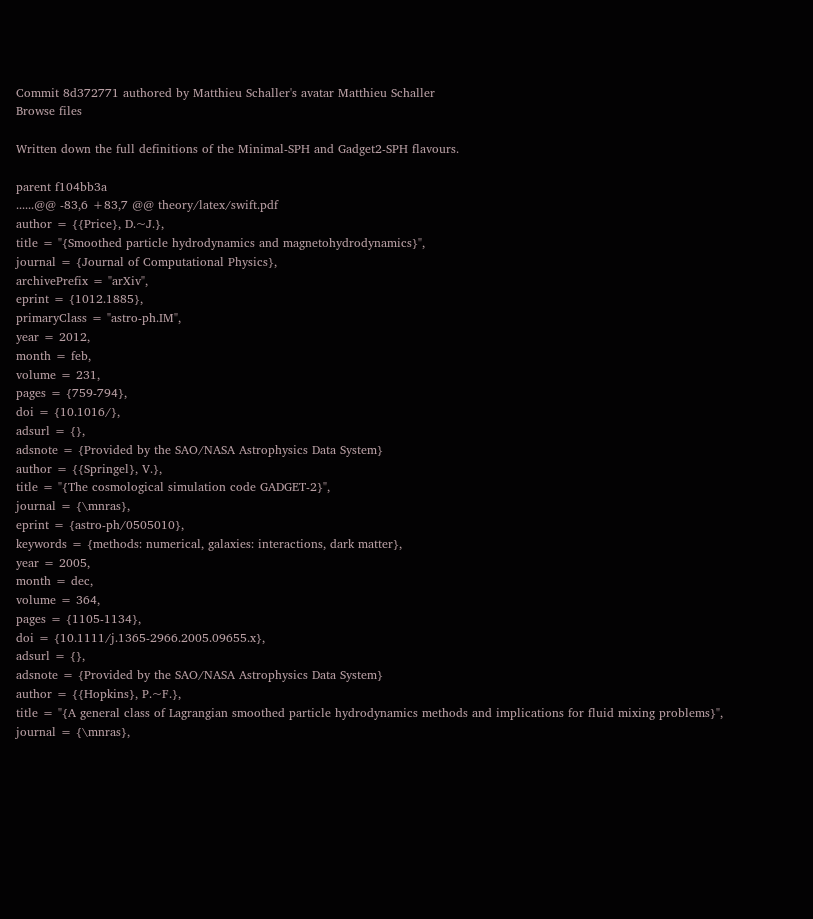Commit 8d372771 authored by Matthieu Schaller's avatar Matthieu Schaller
Browse files

Written down the full definitions of the Minimal-SPH and Gadget2-SPH flavours.

parent f104bb3a
......@@ -83,6 +83,7 @@ theory/latex/swift.pdf
author = {{Price}, D.~J.},
title = "{Smoothed particle hydrodynamics and magnetohydrodynamics}",
journal = {Journal of Computational Physics},
archivePrefix = "arXiv",
eprint = {1012.1885},
primaryClass = "astro-ph.IM",
year = 2012,
month = feb,
volume = 231,
pages = {759-794},
doi = {10.1016/},
adsurl = {},
adsnote = {Provided by the SAO/NASA Astrophysics Data System}
author = {{Springel}, V.},
title = "{The cosmological simulation code GADGET-2}",
journal = {\mnras},
eprint = {astro-ph/0505010},
keywords = {methods: numerical, galaxies: interactions, dark matter},
year = 2005,
month = dec,
volume = 364,
pages = {1105-1134},
doi = {10.1111/j.1365-2966.2005.09655.x},
adsurl = {},
adsnote = {Provided by the SAO/NASA Astrophysics Data System}
author = {{Hopkins}, P.~F.},
title = "{A general class of Lagrangian smoothed particle hydrodynamics methods and implications for fluid mixing problems}",
journal = {\mnras},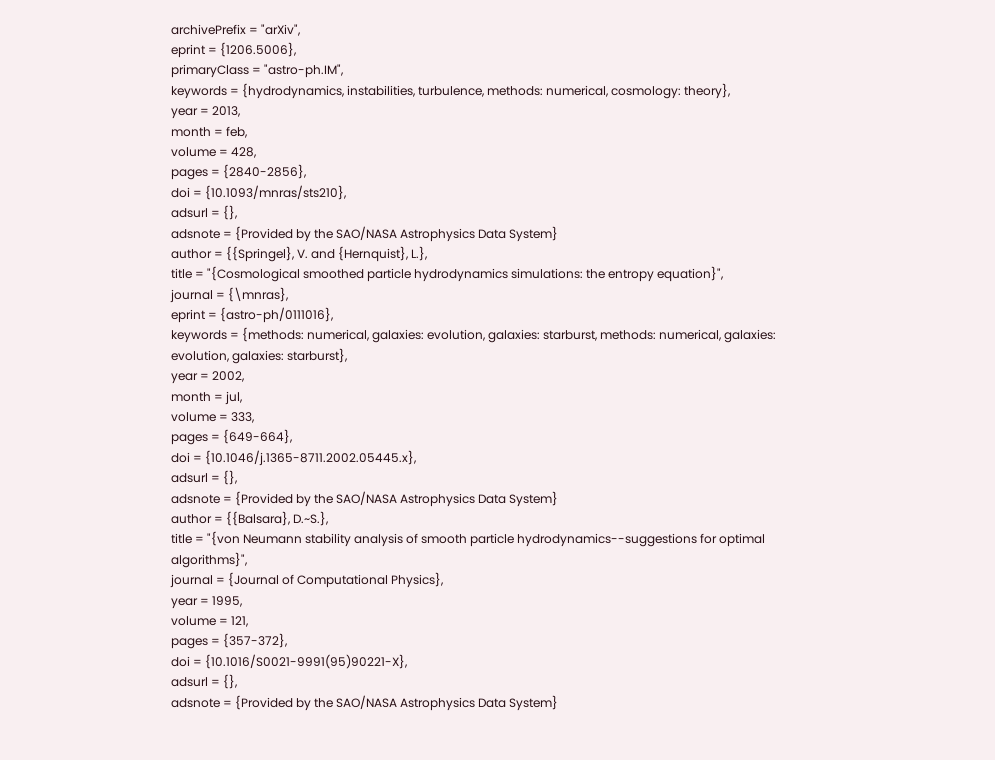archivePrefix = "arXiv",
eprint = {1206.5006},
primaryClass = "astro-ph.IM",
keywords = {hydrodynamics, instabilities, turbulence, methods: numerical, cosmology: theory},
year = 2013,
month = feb,
volume = 428,
pages = {2840-2856},
doi = {10.1093/mnras/sts210},
adsurl = {},
adsnote = {Provided by the SAO/NASA Astrophysics Data System}
author = {{Springel}, V. and {Hernquist}, L.},
title = "{Cosmological smoothed particle hydrodynamics simulations: the entropy equation}",
journal = {\mnras},
eprint = {astro-ph/0111016},
keywords = {methods: numerical, galaxies: evolution, galaxies: starburst, methods: numerical, galaxies: evolution, galaxies: starburst},
year = 2002,
month = jul,
volume = 333,
pages = {649-664},
doi = {10.1046/j.1365-8711.2002.05445.x},
adsurl = {},
adsnote = {Provided by the SAO/NASA Astrophysics Data System}
author = {{Balsara}, D.~S.},
title = "{von Neumann stability analysis of smooth particle hydrodynamics--suggestions for optimal algorithms}",
journal = {Journal of Computational Physics},
year = 1995,
volume = 121,
pages = {357-372},
doi = {10.1016/S0021-9991(95)90221-X},
adsurl = {},
adsnote = {Provided by the SAO/NASA Astrophysics Data System}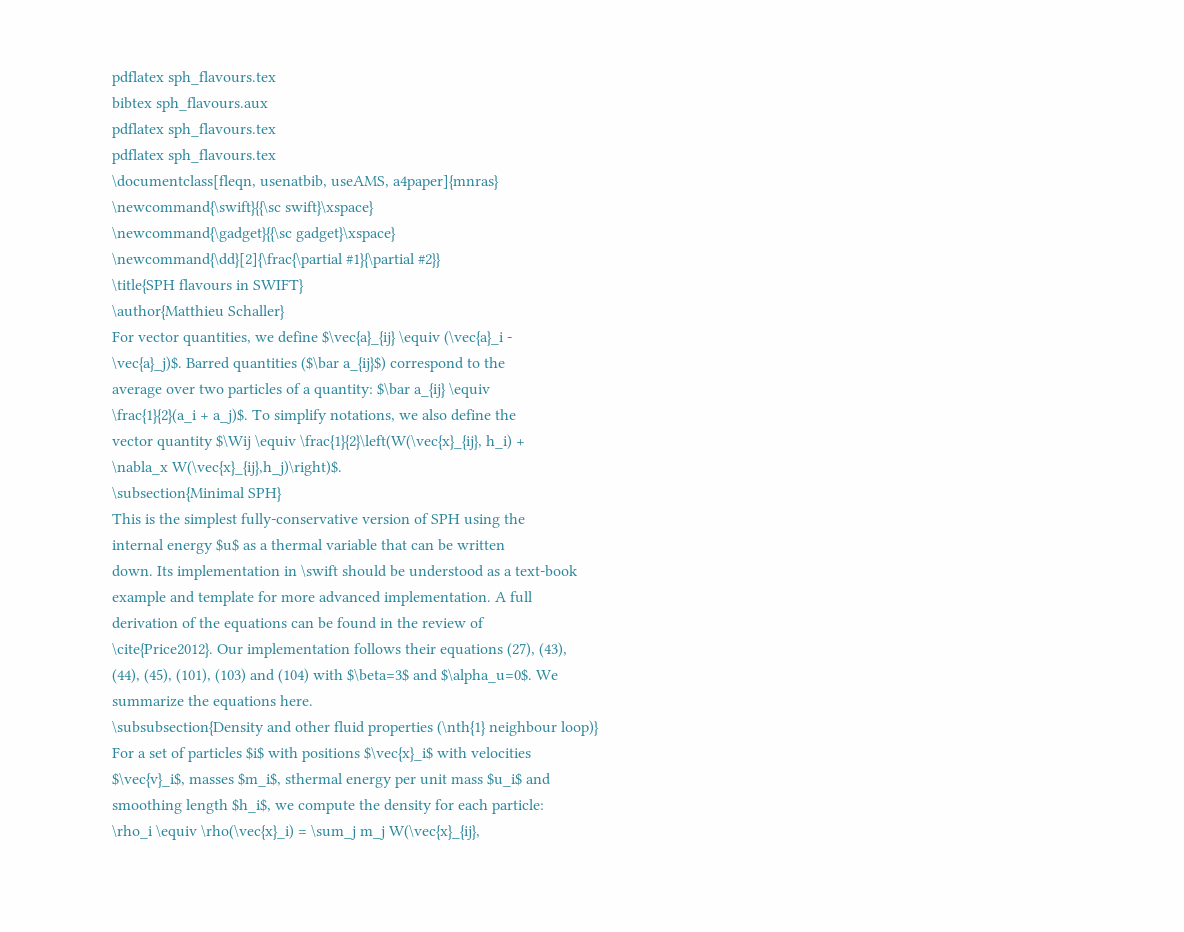pdflatex sph_flavours.tex
bibtex sph_flavours.aux
pdflatex sph_flavours.tex
pdflatex sph_flavours.tex
\documentclass[fleqn, usenatbib, useAMS, a4paper]{mnras}
\newcommand{\swift}{{\sc swift}\xspace}
\newcommand{\gadget}{{\sc gadget}\xspace}
\newcommand{\dd}[2]{\frac{\partial #1}{\partial #2}}
\title{SPH flavours in SWIFT}
\author{Matthieu Schaller}
For vector quantities, we define $\vec{a}_{ij} \equiv (\vec{a}_i -
\vec{a}_j)$. Barred quantities ($\bar a_{ij}$) correspond to the
average over two particles of a quantity: $\bar a_{ij} \equiv
\frac{1}{2}(a_i + a_j)$. To simplify notations, we also define the
vector quantity $\Wij \equiv \frac{1}{2}\left(W(\vec{x}_{ij}, h_i) +
\nabla_x W(\vec{x}_{ij},h_j)\right)$.
\subsection{Minimal SPH}
This is the simplest fully-conservative version of SPH using the
internal energy $u$ as a thermal variable that can be written
down. Its implementation in \swift should be understood as a text-book
example and template for more advanced implementation. A full
derivation of the equations can be found in the review of
\cite{Price2012}. Our implementation follows their equations (27), (43),
(44), (45), (101), (103) and (104) with $\beta=3$ and $\alpha_u=0$. We
summarize the equations here.
\subsubsection{Density and other fluid properties (\nth{1} neighbour loop)}
For a set of particles $i$ with positions $\vec{x}_i$ with velocities
$\vec{v}_i$, masses $m_i$, sthermal energy per unit mass $u_i$ and
smoothing length $h_i$, we compute the density for each particle:
\rho_i \equiv \rho(\vec{x}_i) = \sum_j m_j W(\vec{x}_{ij},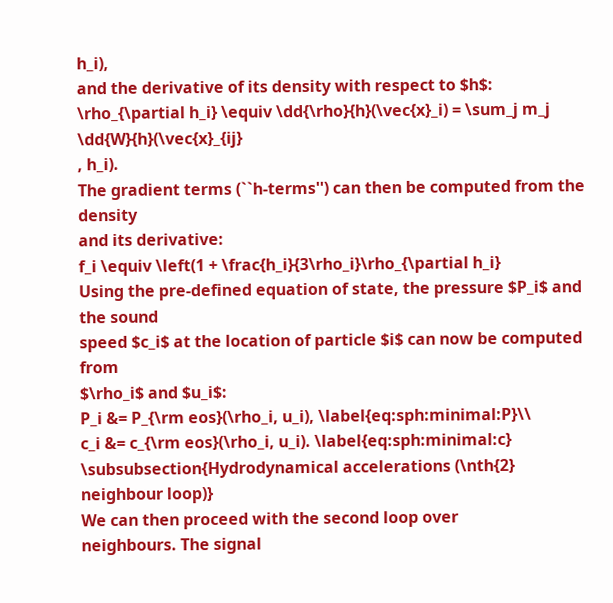h_i),
and the derivative of its density with respect to $h$:
\rho_{\partial h_i} \equiv \dd{\rho}{h}(\vec{x}_i) = \sum_j m_j \dd{W}{h}(\vec{x}_{ij}
, h_i).
The gradient terms (``h-terms'') can then be computed from the density
and its derivative:
f_i \equiv \left(1 + \frac{h_i}{3\rho_i}\rho_{\partial h_i}
Using the pre-defined equation of state, the pressure $P_i$ and the sound
speed $c_i$ at the location of particle $i$ can now be computed from
$\rho_i$ and $u_i$:
P_i &= P_{\rm eos}(\rho_i, u_i), \label{eq:sph:minimal:P}\\
c_i &= c_{\rm eos}(\rho_i, u_i). \label{eq:sph:minimal:c}
\subsubsection{Hydrodynamical accelerations (\nth{2} neighbour loop)}
We can then proceed with the second loop over
neighbours. The signal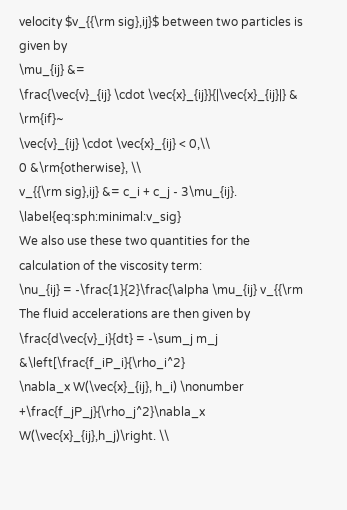velocity $v_{{\rm sig},ij}$ between two particles is given by
\mu_{ij} &=
\frac{\vec{v}_{ij} \cdot \vec{x}_{ij}}{|\vec{x}_{ij}|} & \rm{if}~
\vec{v}_{ij} \cdot \vec{x}_{ij} < 0,\\
0 &\rm{otherwise}, \\
v_{{\rm sig},ij} &= c_i + c_j - 3\mu_{ij}. \label{eq:sph:minimal:v_sig}
We also use these two quantities for the calculation of the viscosity term:
\nu_{ij} = -\frac{1}{2}\frac{\alpha \mu_{ij} v_{{\rm
The fluid accelerations are then given by
\frac{d\vec{v}_i}{dt} = -\sum_j m_j &\left[\frac{f_iP_i}{\rho_i^2}
\nabla_x W(\vec{x}_{ij}, h_i) \nonumber
+\frac{f_jP_j}{\rho_j^2}\nabla_x W(\vec{x}_{ij},h_j)\right. \\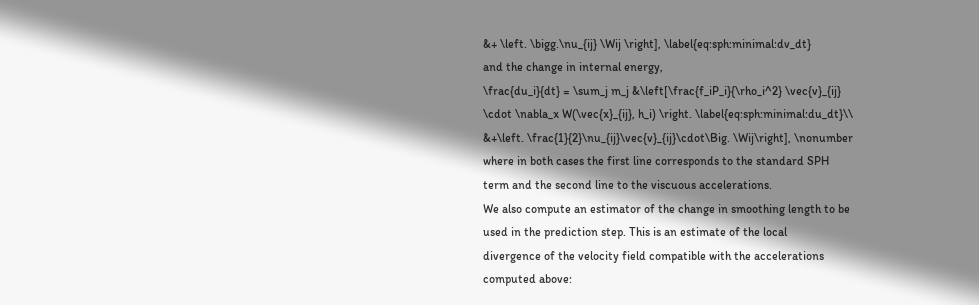&+ \left. \bigg.\nu_{ij} \Wij \right], \label{eq:sph:minimal:dv_dt}
and the change in internal energy,
\frac{du_i}{dt} = \sum_j m_j &\left[\frac{f_iP_i}{\rho_i^2} \vec{v}_{ij}
\cdot \nabla_x W(\vec{x}_{ij}, h_i) \right. \label{eq:sph:minimal:du_dt}\\
&+\left. \frac{1}{2}\nu_{ij}\vec{v}_{ij}\cdot\Big. \Wij\right], \nonumber
where in both cases the first line corresponds to the standard SPH
term and the second line to the viscuous accelerations.
We also compute an estimator of the change in smoothing length to be
used in the prediction step. This is an estimate of the local
divergence of the velocity field compatible with the accelerations
computed above: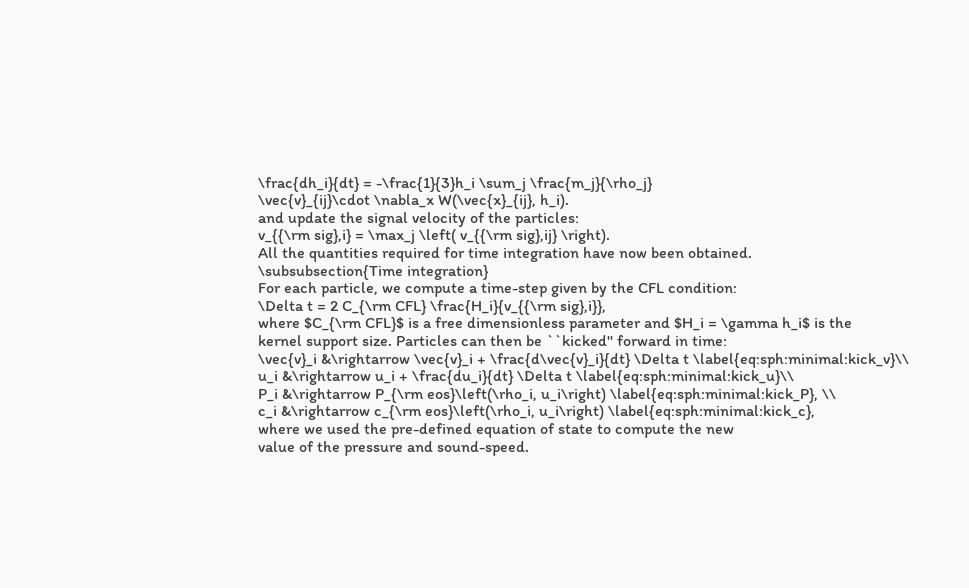\frac{dh_i}{dt} = -\frac{1}{3}h_i \sum_j \frac{m_j}{\rho_j}
\vec{v}_{ij}\cdot \nabla_x W(\vec{x}_{ij}, h_i).
and update the signal velocity of the particles:
v_{{\rm sig},i} = \max_j \left( v_{{\rm sig},ij} \right).
All the quantities required for time integration have now been obtained.
\subsubsection{Time integration}
For each particle, we compute a time-step given by the CFL condition:
\Delta t = 2 C_{\rm CFL} \frac{H_i}{v_{{\rm sig},i}},
where $C_{\rm CFL}$ is a free dimensionless parameter and $H_i = \gamma h_i$ is the
kernel support size. Particles can then be ``kicked'' forward in time:
\vec{v}_i &\rightarrow \vec{v}_i + \frac{d\vec{v}_i}{dt} \Delta t \label{eq:sph:minimal:kick_v}\\
u_i &\rightarrow u_i + \frac{du_i}{dt} \Delta t \label{eq:sph:minimal:kick_u}\\
P_i &\rightarrow P_{\rm eos}\left(\rho_i, u_i\right) \label{eq:sph:minimal:kick_P}, \\
c_i &\rightarrow c_{\rm eos}\left(\rho_i, u_i\right) \label{eq:sph:minimal:kick_c},
where we used the pre-defined equation of state to compute the new
value of the pressure and sound-speed.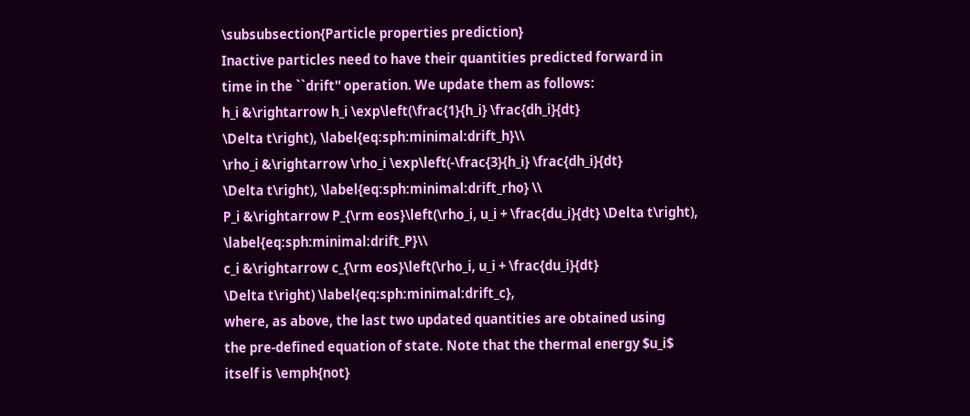\subsubsection{Particle properties prediction}
Inactive particles need to have their quantities predicted forward in
time in the ``drift'' operation. We update them as follows:
h_i &\rightarrow h_i \exp\left(\frac{1}{h_i} \frac{dh_i}{dt}
\Delta t\right), \label{eq:sph:minimal:drift_h}\\
\rho_i &\rightarrow \rho_i \exp\left(-\frac{3}{h_i} \frac{dh_i}{dt}
\Delta t\right), \label{eq:sph:minimal:drift_rho} \\
P_i &\rightarrow P_{\rm eos}\left(\rho_i, u_i + \frac{du_i}{dt} \Delta t\right), \label{eq:sph:minimal:drift_P}\\
c_i &\rightarrow c_{\rm eos}\left(\rho_i, u_i + \frac{du_i}{dt}
\Delta t\right) \label{eq:sph:minimal:drift_c},
where, as above, the last two updated quantities are obtained using
the pre-defined equation of state. Note that the thermal energy $u_i$
itself is \emph{not}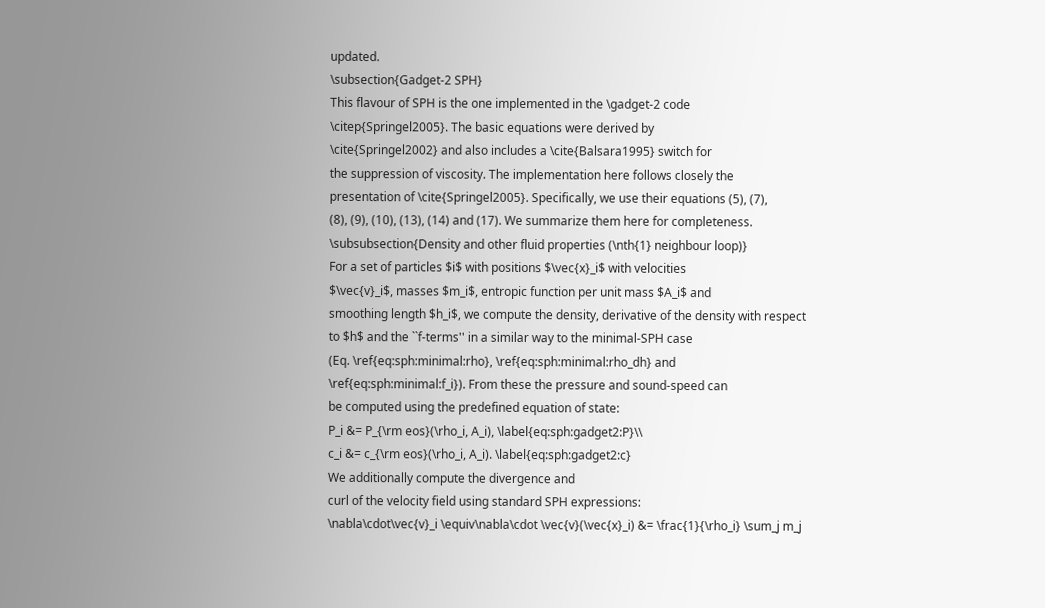updated.
\subsection{Gadget-2 SPH}
This flavour of SPH is the one implemented in the \gadget-2 code
\citep{Springel2005}. The basic equations were derived by
\cite{Springel2002} and also includes a \cite{Balsara1995} switch for
the suppression of viscosity. The implementation here follows closely the
presentation of \cite{Springel2005}. Specifically, we use their equations (5), (7),
(8), (9), (10), (13), (14) and (17). We summarize them here for completeness.
\subsubsection{Density and other fluid properties (\nth{1} neighbour loop)}
For a set of particles $i$ with positions $\vec{x}_i$ with velocities
$\vec{v}_i$, masses $m_i$, entropic function per unit mass $A_i$ and
smoothing length $h_i$, we compute the density, derivative of the density with respect
to $h$ and the ``f-terms'' in a similar way to the minimal-SPH case
(Eq. \ref{eq:sph:minimal:rho}, \ref{eq:sph:minimal:rho_dh} and
\ref{eq:sph:minimal:f_i}). From these the pressure and sound-speed can
be computed using the predefined equation of state:
P_i &= P_{\rm eos}(\rho_i, A_i), \label{eq:sph:gadget2:P}\\
c_i &= c_{\rm eos}(\rho_i, A_i). \label{eq:sph:gadget2:c}
We additionally compute the divergence and
curl of the velocity field using standard SPH expressions:
\nabla\cdot\vec{v}_i \equiv\nabla\cdot \vec{v}(\vec{x}_i) &= \frac{1}{\rho_i} \sum_j m_j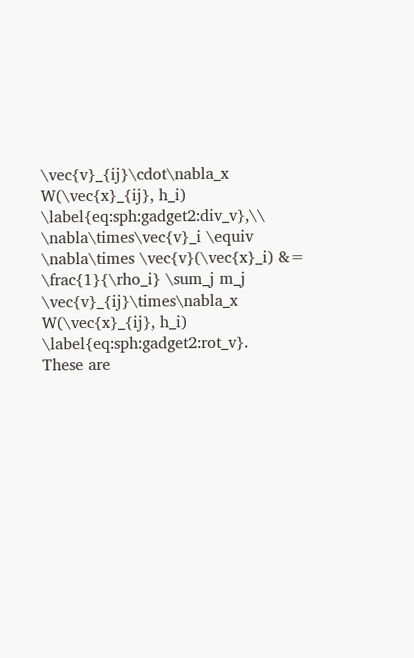\vec{v}_{ij}\cdot\nabla_x W(\vec{x}_{ij}, h_i) \label{eq:sph:gadget2:div_v},\\
\nabla\times\vec{v}_i \equiv \nabla\times \vec{v}(\vec{x}_i) &= \frac{1}{\rho_i} \sum_j m_j
\vec{v}_{ij}\times\nabla_x W(\vec{x}_{ij}, h_i) \label{eq:sph:gadget2:rot_v}.
These are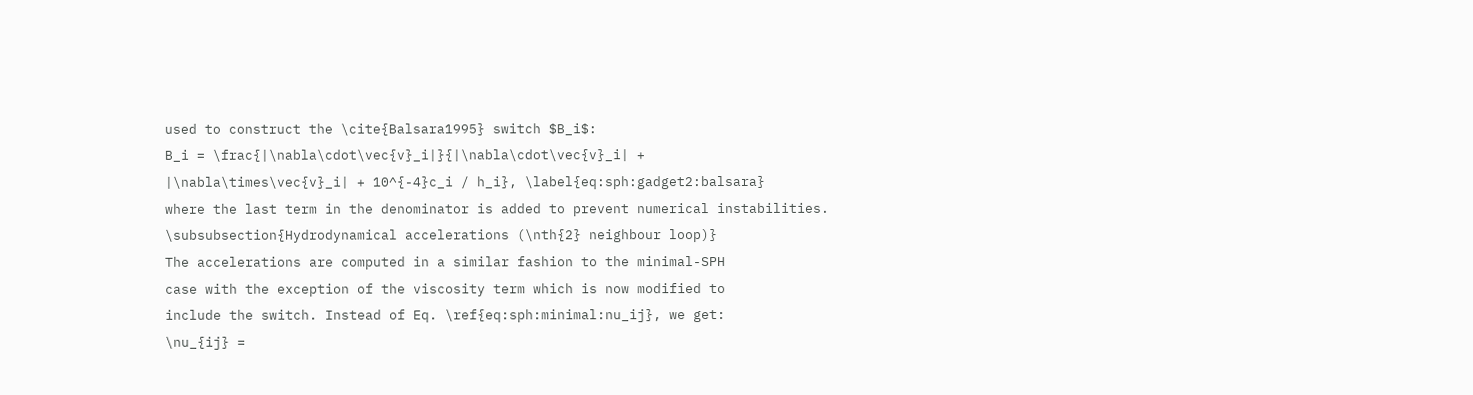used to construct the \cite{Balsara1995} switch $B_i$:
B_i = \frac{|\nabla\cdot\vec{v}_i|}{|\nabla\cdot\vec{v}_i| +
|\nabla\times\vec{v}_i| + 10^{-4}c_i / h_i}, \label{eq:sph:gadget2:balsara}
where the last term in the denominator is added to prevent numerical instabilities.
\subsubsection{Hydrodynamical accelerations (\nth{2} neighbour loop)}
The accelerations are computed in a similar fashion to the minimal-SPH
case with the exception of the viscosity term which is now modified to
include the switch. Instead of Eq. \ref{eq:sph:minimal:nu_ij}, we get:
\nu_{ij} =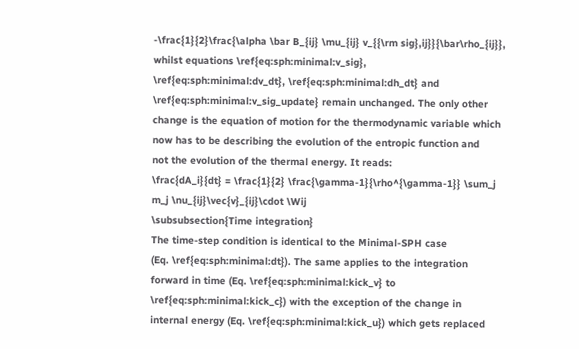-\frac{1}{2}\frac{\alpha \bar B_{ij} \mu_{ij} v_{{\rm sig},ij}}{\bar\rho_{ij}},
whilst equations \ref{eq:sph:minimal:v_sig},
\ref{eq:sph:minimal:dv_dt}, \ref{eq:sph:minimal:dh_dt} and
\ref{eq:sph:minimal:v_sig_update} remain unchanged. The only other
change is the equation of motion for the thermodynamic variable which
now has to be describing the evolution of the entropic function and
not the evolution of the thermal energy. It reads:
\frac{dA_i}{dt} = \frac{1}{2} \frac{\gamma-1}{\rho^{\gamma-1}} \sum_j
m_j \nu_{ij}\vec{v}_{ij}\cdot \Wij
\subsubsection{Time integration}
The time-step condition is identical to the Minimal-SPH case
(Eq. \ref{eq:sph:minimal:dt}). The same applies to the integration
forward in time (Eq. \ref{eq:sph:minimal:kick_v} to
\ref{eq:sph:minimal:kick_c}) with the exception of the change in
internal energy (Eq. \ref{eq:sph:minimal:kick_u}) which gets replaced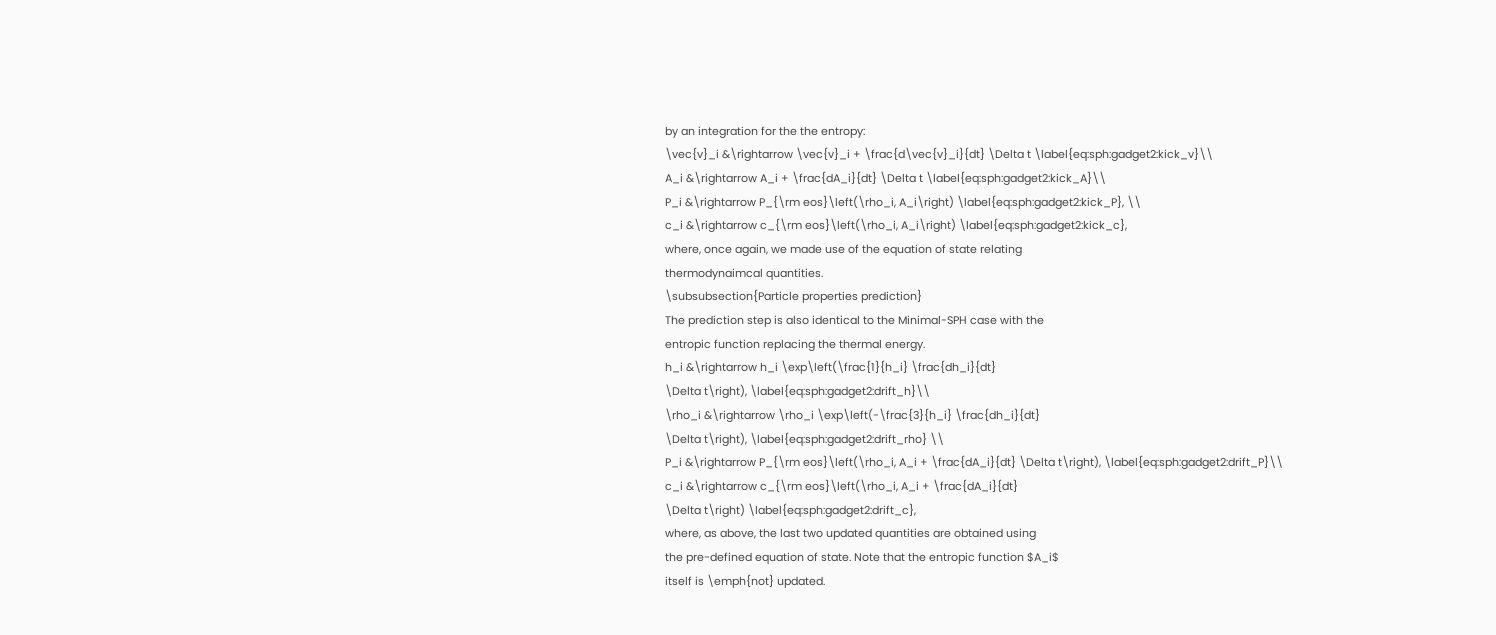by an integration for the the entropy:
\vec{v}_i &\rightarrow \vec{v}_i + \frac{d\vec{v}_i}{dt} \Delta t \label{eq:sph:gadget2:kick_v}\\
A_i &\rightarrow A_i + \frac{dA_i}{dt} \Delta t \label{eq:sph:gadget2:kick_A}\\
P_i &\rightarrow P_{\rm eos}\left(\rho_i, A_i\right) \label{eq:sph:gadget2:kick_P}, \\
c_i &\rightarrow c_{\rm eos}\left(\rho_i, A_i\right) \label{eq:sph:gadget2:kick_c},
where, once again, we made use of the equation of state relating
thermodynaimcal quantities.
\subsubsection{Particle properties prediction}
The prediction step is also identical to the Minimal-SPH case with the
entropic function replacing the thermal energy.
h_i &\rightarrow h_i \exp\left(\frac{1}{h_i} \frac{dh_i}{dt}
\Delta t\right), \label{eq:sph:gadget2:drift_h}\\
\rho_i &\rightarrow \rho_i \exp\left(-\frac{3}{h_i} \frac{dh_i}{dt}
\Delta t\right), \label{eq:sph:gadget2:drift_rho} \\
P_i &\rightarrow P_{\rm eos}\left(\rho_i, A_i + \frac{dA_i}{dt} \Delta t\right), \label{eq:sph:gadget2:drift_P}\\
c_i &\rightarrow c_{\rm eos}\left(\rho_i, A_i + \frac{dA_i}{dt}
\Delta t\right) \label{eq:sph:gadget2:drift_c},
where, as above, the last two updated quantities are obtained using
the pre-defined equation of state. Note that the entropic function $A_i$
itself is \emph{not} updated.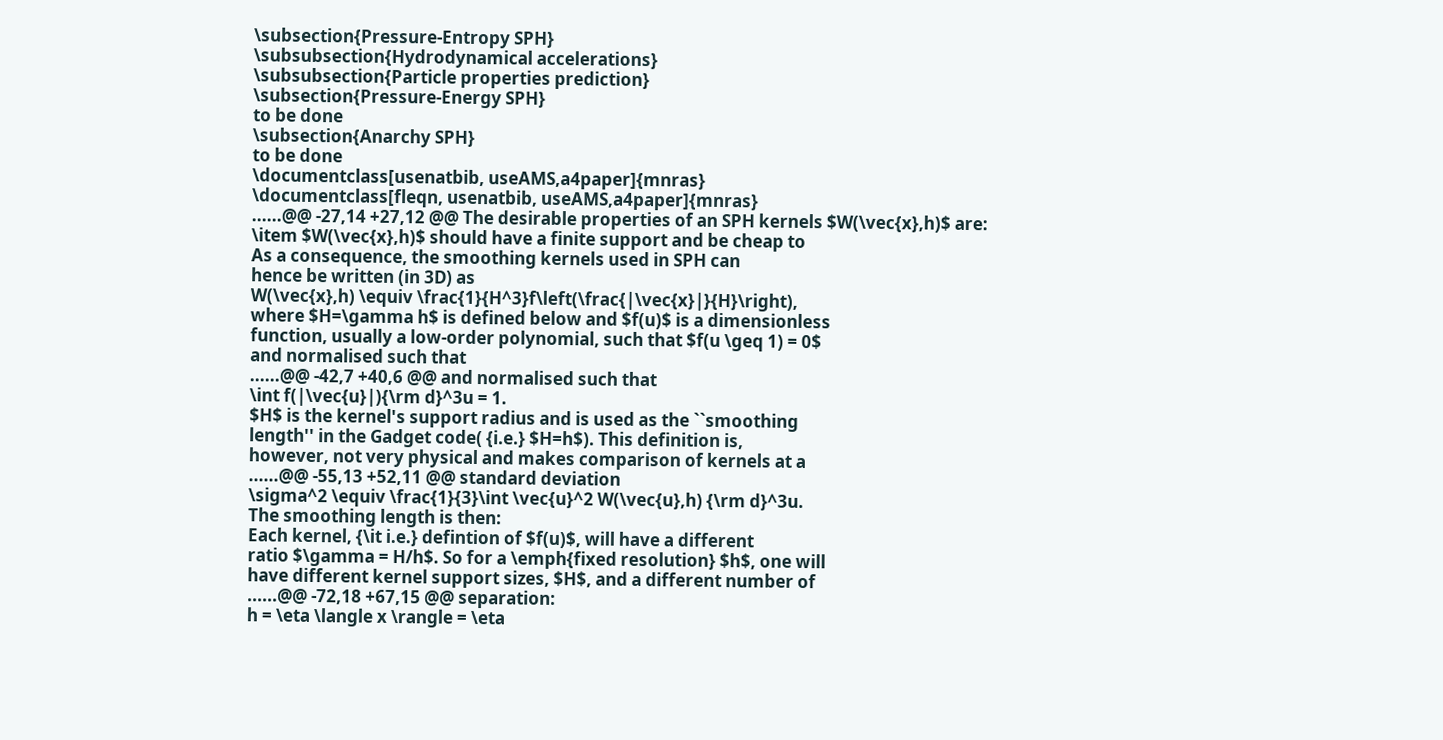\subsection{Pressure-Entropy SPH}
\subsubsection{Hydrodynamical accelerations}
\subsubsection{Particle properties prediction}
\subsection{Pressure-Energy SPH}
to be done
\subsection{Anarchy SPH}
to be done
\documentclass[usenatbib, useAMS,a4paper]{mnras}
\documentclass[fleqn, usenatbib, useAMS,a4paper]{mnras}
......@@ -27,14 +27,12 @@ The desirable properties of an SPH kernels $W(\vec{x},h)$ are:
\item $W(\vec{x},h)$ should have a finite support and be cheap to
As a consequence, the smoothing kernels used in SPH can
hence be written (in 3D) as
W(\vec{x},h) \equiv \frac{1}{H^3}f\left(\frac{|\vec{x}|}{H}\right),
where $H=\gamma h$ is defined below and $f(u)$ is a dimensionless
function, usually a low-order polynomial, such that $f(u \geq 1) = 0$
and normalised such that
......@@ -42,7 +40,6 @@ and normalised such that
\int f(|\vec{u}|){\rm d}^3u = 1.
$H$ is the kernel's support radius and is used as the ``smoothing
length'' in the Gadget code( {i.e.} $H=h$). This definition is,
however, not very physical and makes comparison of kernels at a
......@@ -55,13 +52,11 @@ standard deviation
\sigma^2 \equiv \frac{1}{3}\int \vec{u}^2 W(\vec{u},h) {\rm d}^3u.
The smoothing length is then:
Each kernel, {\it i.e.} defintion of $f(u)$, will have a different
ratio $\gamma = H/h$. So for a \emph{fixed resolution} $h$, one will
have different kernel support sizes, $H$, and a different number of
......@@ -72,18 +67,15 @@ separation:
h = \eta \langle x \rangle = \eta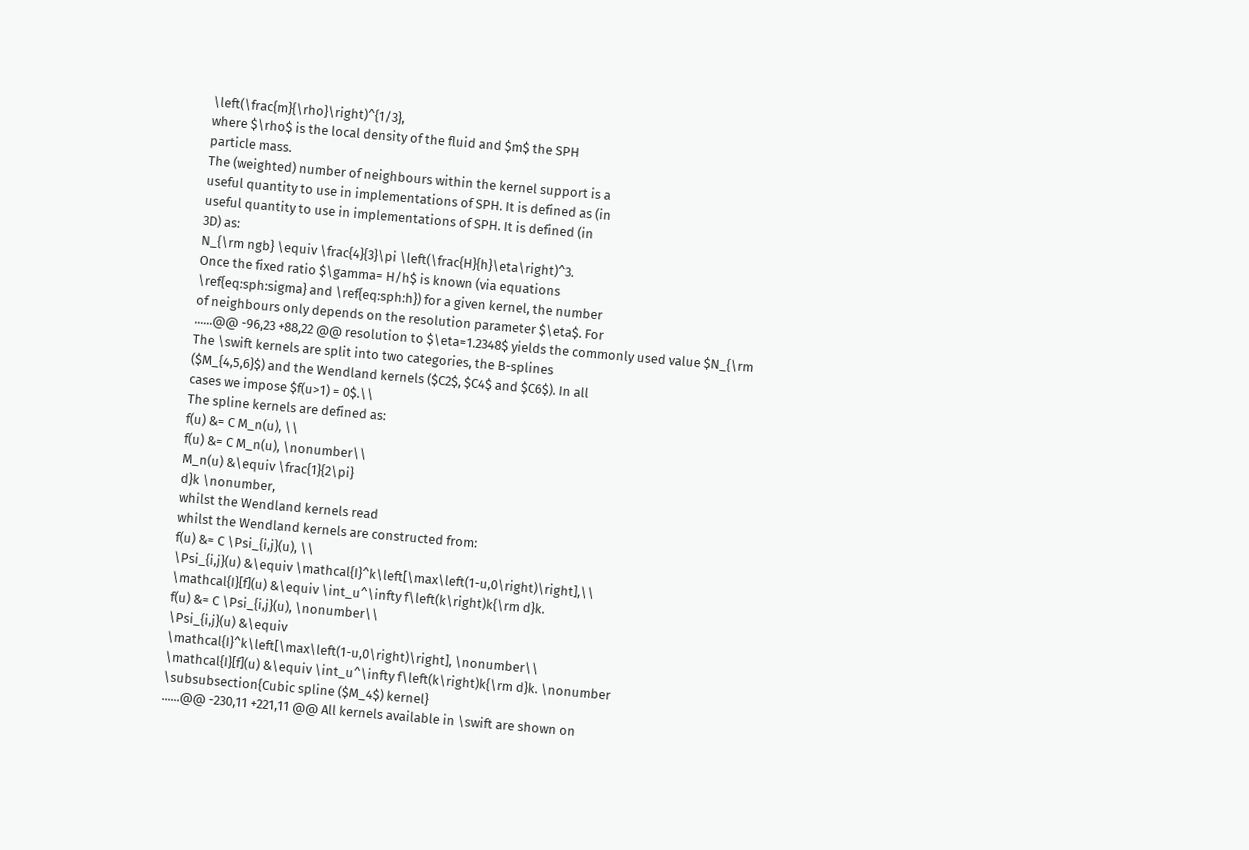\left(\frac{m}{\rho}\right)^{1/3},
where $\rho$ is the local density of the fluid and $m$ the SPH
particle mass.
The (weighted) number of neighbours within the kernel support is a
useful quantity to use in implementations of SPH. It is defined as (in
useful quantity to use in implementations of SPH. It is defined (in
3D) as:
N_{\rm ngb} \equiv \frac{4}{3}\pi \left(\frac{H}{h}\eta\right)^3.
Once the fixed ratio $\gamma= H/h$ is known (via equations
\ref{eq:sph:sigma} and \ref{eq:sph:h}) for a given kernel, the number
of neighbours only depends on the resolution parameter $\eta$. For
......@@ -96,23 +88,22 @@ resolution to $\eta=1.2348$ yields the commonly used value $N_{\rm
The \swift kernels are split into two categories, the B-splines
($M_{4,5,6}$) and the Wendland kernels ($C2$, $C4$ and $C6$). In all
cases we impose $f(u>1) = 0$.\\
The spline kernels are defined as:
f(u) &= C M_n(u), \\
f(u) &= C M_n(u), \nonumber\\
M_n(u) &\equiv \frac{1}{2\pi}
d}k \nonumber,
whilst the Wendland kernels read
whilst the Wendland kernels are constructed from:
f(u) &= C \Psi_{i,j}(u), \\
\Psi_{i,j}(u) &\equiv \mathcal{I}^k\left[\max\left(1-u,0\right)\right],\\
\mathcal{I}[f](u) &\equiv \int_u^\infty f\left(k\right)k{\rm d}k.
f(u) &= C \Psi_{i,j}(u), \nonumber\\
\Psi_{i,j}(u) &\equiv
\mathcal{I}^k\left[\max\left(1-u,0\right)\right], \nonumber\\
\mathcal{I}[f](u) &\equiv \int_u^\infty f\left(k\right)k{\rm d}k. \nonumber
\subsubsection{Cubic spline ($M_4$) kernel}
......@@ -230,11 +221,11 @@ All kernels available in \swift are shown on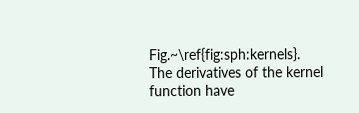Fig.~\ref{fig:sph:kernels}.
The derivatives of the kernel function have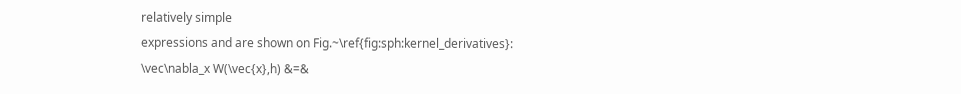relatively simple
expressions and are shown on Fig.~\ref{fig:sph:kernel_derivatives}:
\vec\nabla_x W(\vec{x},h) &=&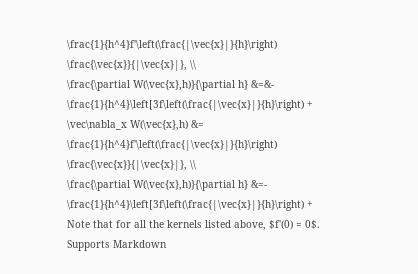\frac{1}{h^4}f'\left(\frac{|\vec{x}|}{h}\right) \frac{\vec{x}}{|\vec{x}|}, \\
\frac{\partial W(\vec{x},h)}{\partial h} &=&- \frac{1}{h^4}\left[3f\left(\frac{|\vec{x}|}{h}\right) +
\vec\nabla_x W(\vec{x},h) &= \frac{1}{h^4}f'\left(\frac{|\vec{x}|}{h}\right) \frac{\vec{x}}{|\vec{x}|}, \\
\frac{\partial W(\vec{x},h)}{\partial h} &=- \frac{1}{h^4}\left[3f\left(\frac{|\vec{x}|}{h}\right) +
Note that for all the kernels listed above, $f'(0) = 0$.
Supports Markdown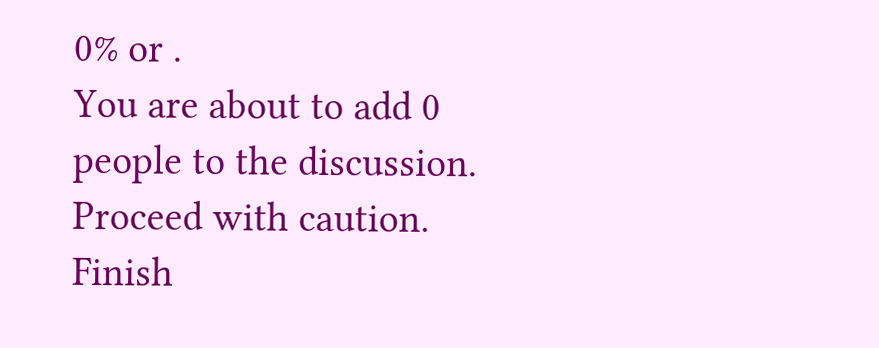0% or .
You are about to add 0 people to the discussion. Proceed with caution.
Finish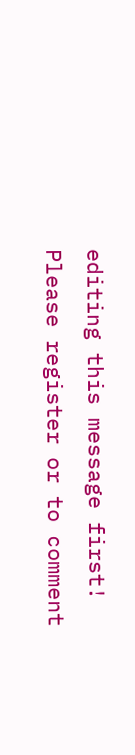editing this message first!
Please register or to comment